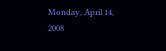Monday, April 14, 2008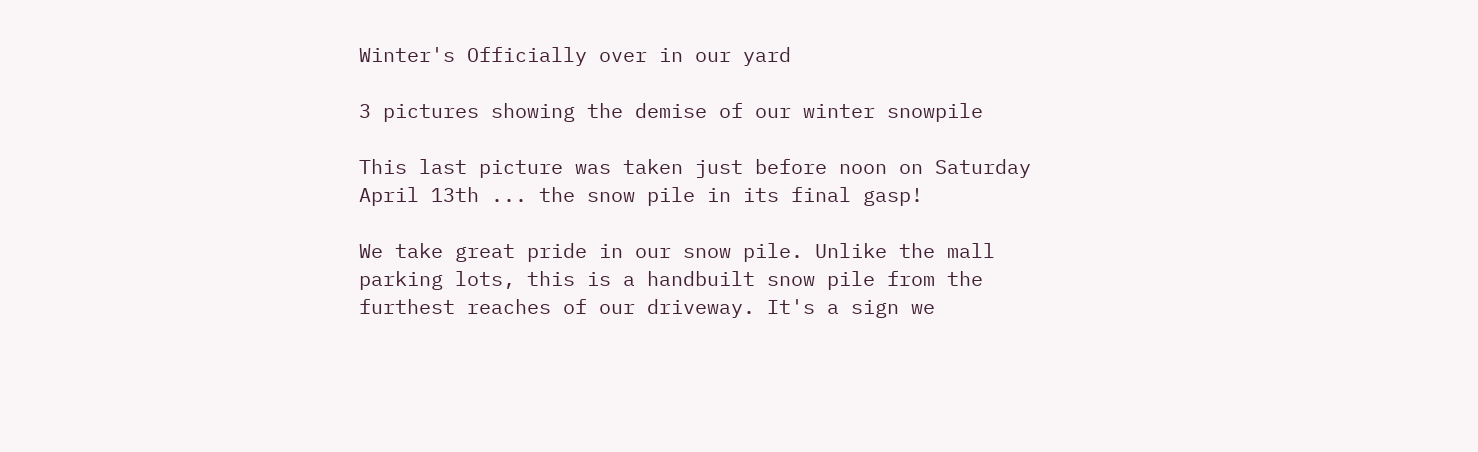Winter's Officially over in our yard

3 pictures showing the demise of our winter snowpile

This last picture was taken just before noon on Saturday April 13th ... the snow pile in its final gasp!

We take great pride in our snow pile. Unlike the mall parking lots, this is a handbuilt snow pile from the furthest reaches of our driveway. It's a sign we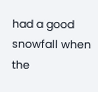had a good snowfall when the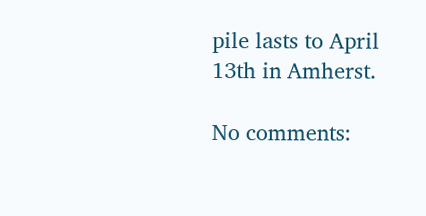pile lasts to April 13th in Amherst.

No comments: